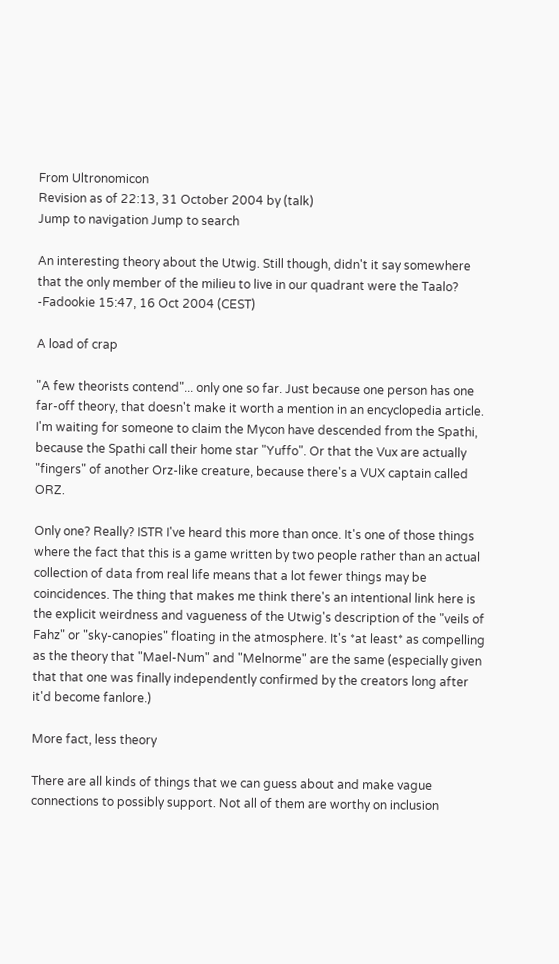From Ultronomicon
Revision as of 22:13, 31 October 2004 by (talk)
Jump to navigation Jump to search

An interesting theory about the Utwig. Still though, didn't it say somewhere that the only member of the milieu to live in our quadrant were the Taalo? -Fadookie 15:47, 16 Oct 2004 (CEST)

A load of crap

"A few theorists contend"... only one so far. Just because one person has one far-off theory, that doesn't make it worth a mention in an encyclopedia article. I'm waiting for someone to claim the Mycon have descended from the Spathi, because the Spathi call their home star "Yuffo". Or that the Vux are actually "fingers" of another Orz-like creature, because there's a VUX captain called ORZ.

Only one? Really? ISTR I've heard this more than once. It's one of those things where the fact that this is a game written by two people rather than an actual collection of data from real life means that a lot fewer things may be coincidences. The thing that makes me think there's an intentional link here is the explicit weirdness and vagueness of the Utwig's description of the "veils of Fahz" or "sky-canopies" floating in the atmosphere. It's *at least* as compelling as the theory that "Mael-Num" and "Melnorme" are the same (especially given that that one was finally independently confirmed by the creators long after it'd become fanlore.)

More fact, less theory

There are all kinds of things that we can guess about and make vague connections to possibly support. Not all of them are worthy on inclusion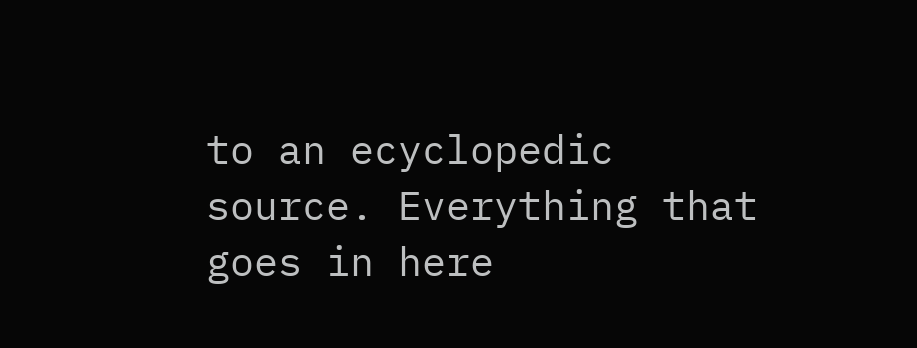to an ecyclopedic source. Everything that goes in here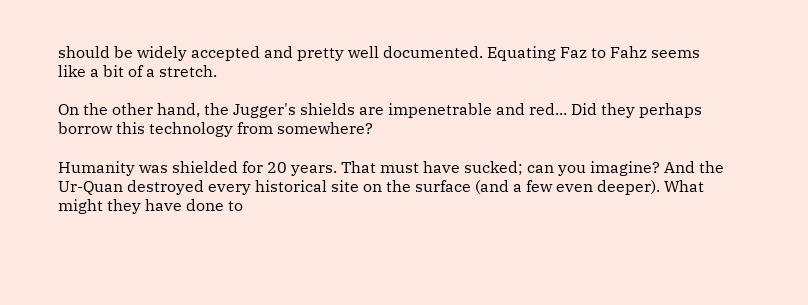should be widely accepted and pretty well documented. Equating Faz to Fahz seems like a bit of a stretch.

On the other hand, the Jugger's shields are impenetrable and red... Did they perhaps borrow this technology from somewhere?

Humanity was shielded for 20 years. That must have sucked; can you imagine? And the Ur-Quan destroyed every historical site on the surface (and a few even deeper). What might they have done to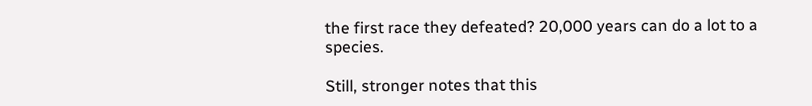the first race they defeated? 20,000 years can do a lot to a species.

Still, stronger notes that this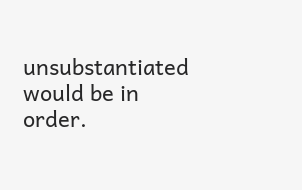unsubstantiated would be in order.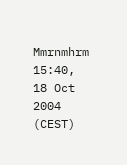Mmrnmhrm 15:40, 18 Oct 2004 (CEST)